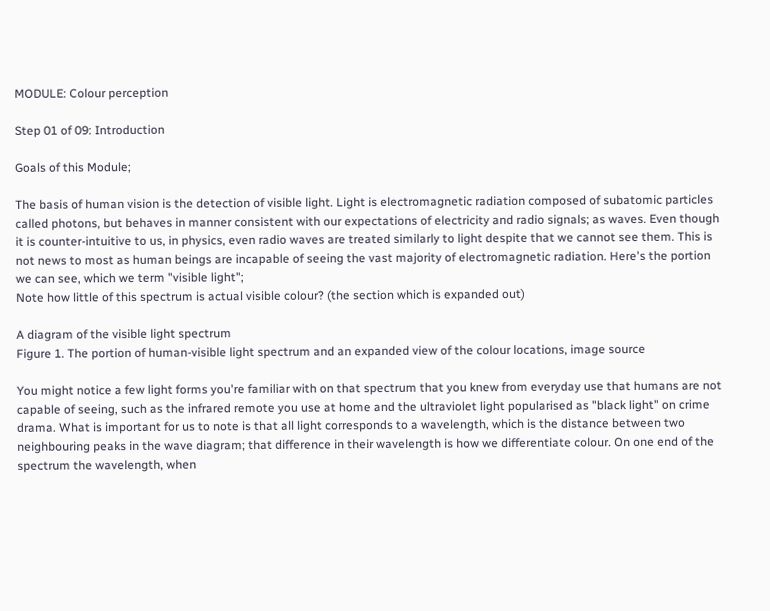MODULE: Colour perception

Step 01 of 09: Introduction

Goals of this Module;

The basis of human vision is the detection of visible light. Light is electromagnetic radiation composed of subatomic particles called photons, but behaves in manner consistent with our expectations of electricity and radio signals; as waves. Even though it is counter-intuitive to us, in physics, even radio waves are treated similarly to light despite that we cannot see them. This is not news to most as human beings are incapable of seeing the vast majority of electromagnetic radiation. Here's the portion we can see, which we term "visible light";
Note how little of this spectrum is actual visible colour? (the section which is expanded out)

A diagram of the visible light spectrum
Figure 1. The portion of human-visible light spectrum and an expanded view of the colour locations, image source

You might notice a few light forms you're familiar with on that spectrum that you knew from everyday use that humans are not capable of seeing, such as the infrared remote you use at home and the ultraviolet light popularised as "black light" on crime drama. What is important for us to note is that all light corresponds to a wavelength, which is the distance between two neighbouring peaks in the wave diagram; that difference in their wavelength is how we differentiate colour. On one end of the spectrum the wavelength, when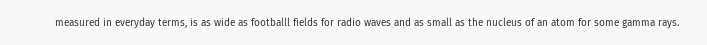measured in everyday terms, is as wide as footballl fields for radio waves and as small as the nucleus of an atom for some gamma rays.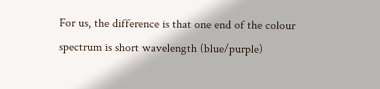For us, the difference is that one end of the colour spectrum is short wavelength (blue/purple)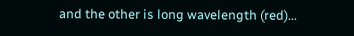and the other is long wavelength (red)...